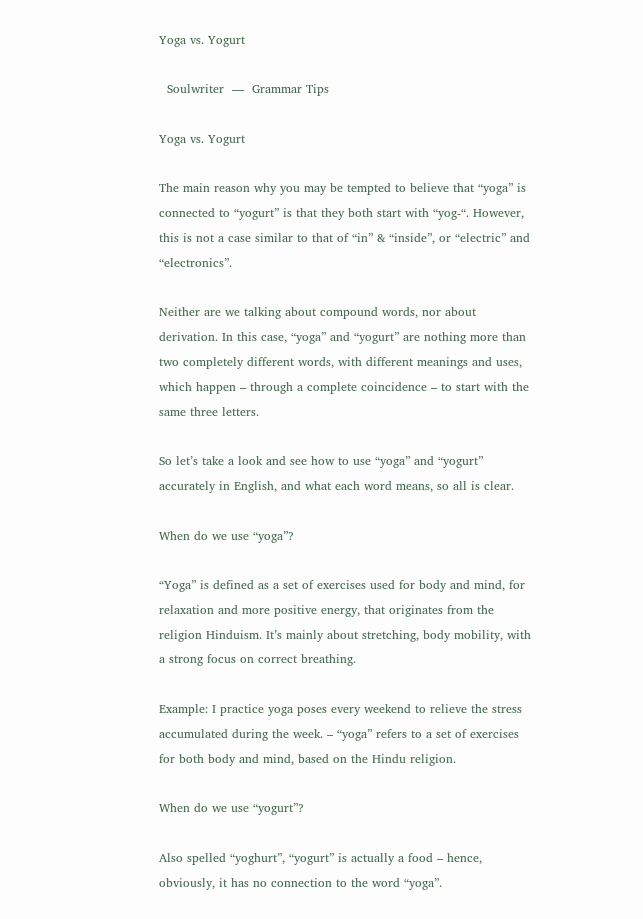Yoga vs. Yogurt

  Soulwriter  —  Grammar Tips

Yoga vs. Yogurt

The main reason why you may be tempted to believe that “yoga” is connected to “yogurt” is that they both start with “yog-“. However, this is not a case similar to that of “in” & “inside”, or “electric” and “electronics”.

Neither are we talking about compound words, nor about derivation. In this case, “yoga” and “yogurt” are nothing more than two completely different words, with different meanings and uses, which happen – through a complete coincidence – to start with the same three letters.

So let’s take a look and see how to use “yoga” and “yogurt” accurately in English, and what each word means, so all is clear.

When do we use “yoga”?

“Yoga” is defined as a set of exercises used for body and mind, for relaxation and more positive energy, that originates from the religion Hinduism. It’s mainly about stretching, body mobility, with a strong focus on correct breathing.

Example: I practice yoga poses every weekend to relieve the stress accumulated during the week. – “yoga” refers to a set of exercises for both body and mind, based on the Hindu religion.

When do we use “yogurt”?

Also spelled “yoghurt”, “yogurt” is actually a food – hence, obviously, it has no connection to the word “yoga”.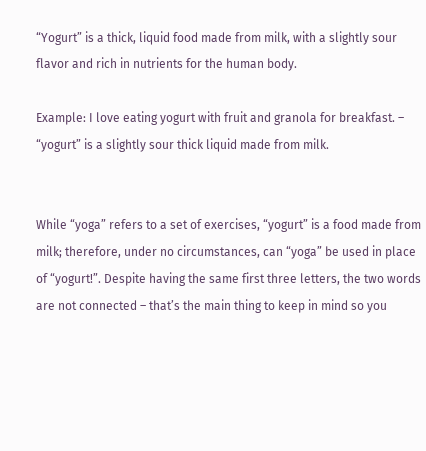“Yogurt” is a thick, liquid food made from milk, with a slightly sour flavor and rich in nutrients for the human body.

Example: I love eating yogurt with fruit and granola for breakfast. – “yogurt” is a slightly sour thick liquid made from milk.


While “yoga” refers to a set of exercises, “yogurt” is a food made from milk; therefore, under no circumstances, can “yoga” be used in place of “yogurt!”. Despite having the same first three letters, the two words are not connected – that’s the main thing to keep in mind so you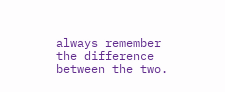always remember the difference between the two.